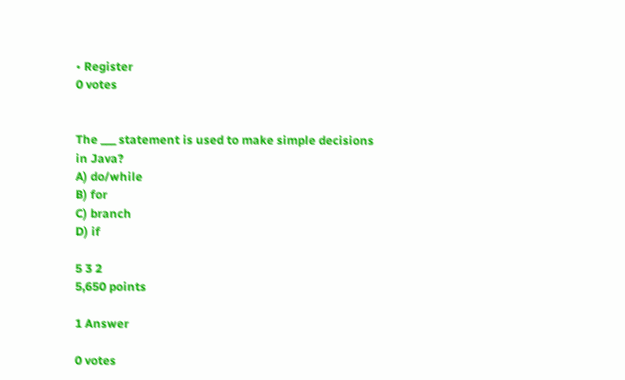• Register
0 votes


The ___ statement is used to make simple decisions in Java?
A) do/while
B) for
C) branch
D) if

5 3 2
5,650 points

1 Answer

0 votes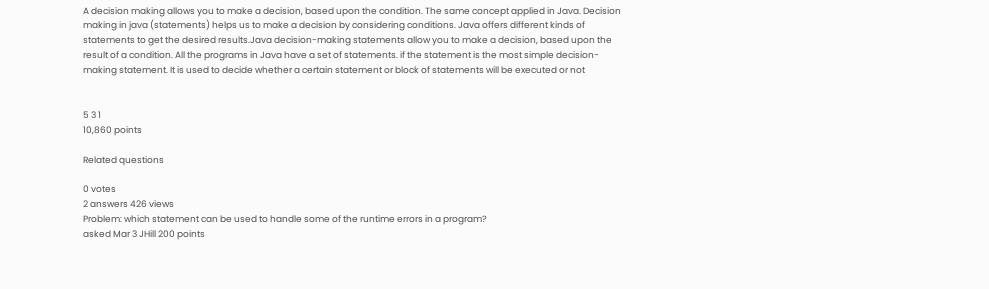A decision making allows you to make a decision, based upon the condition. The same concept applied in Java. Decision making in java (statements) helps us to make a decision by considering conditions. Java offers different kinds of statements to get the desired results.Java decision-making statements allow you to make a decision, based upon the result of a condition. All the programs in Java have a set of statements. if the statement is the most simple decision-making statement. It is used to decide whether a certain statement or block of statements will be executed or not


5 3 1
10,860 points

Related questions

0 votes
2 answers 426 views
Problem: which statement can be used to handle some of the runtime errors in a program?
asked Mar 3 JHill 200 points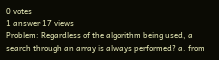0 votes
1 answer 17 views
Problem: Regardless of the algorithm being used, a search through an array is always performed? a. from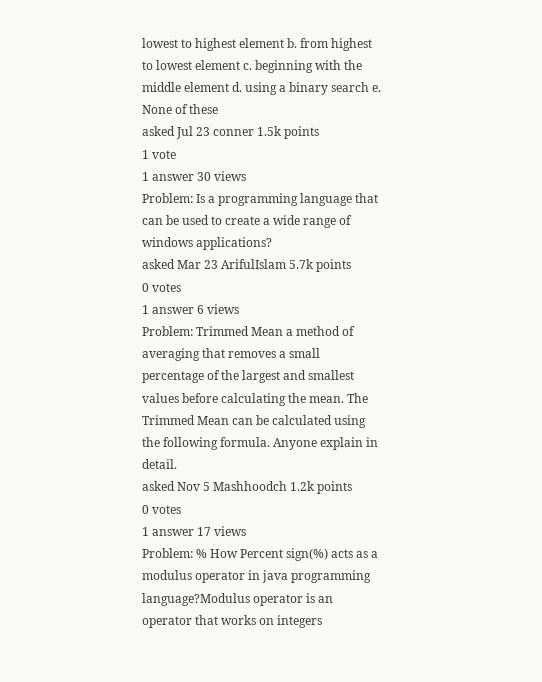lowest to highest element b. from highest to lowest element c. beginning with the middle element d. using a binary search e. None of these
asked Jul 23 conner 1.5k points
1 vote
1 answer 30 views
Problem: Is a programming language that can be used to create a wide range of windows applications?
asked Mar 23 ArifulIslam 5.7k points
0 votes
1 answer 6 views
Problem: Trimmed Mean a method of averaging that removes a small percentage of the largest and smallest values before calculating the mean. The Trimmed Mean can be calculated using the following formula. Anyone explain in detail.
asked Nov 5 Mashhoodch 1.2k points
0 votes
1 answer 17 views
Problem: % How Percent sign(%) acts as a modulus operator in java programming language?Modulus operator is an operator that works on integers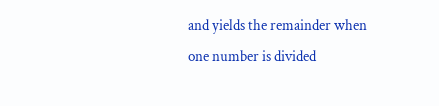and yields the remainder when one number is divided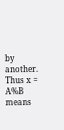by another. Thus x = A%B means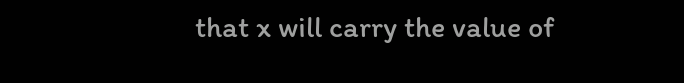that x will carry the value of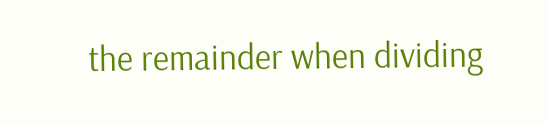the remainder when dividing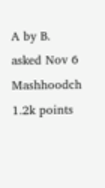A by B.
asked Nov 6 Mashhoodch 1.2k points